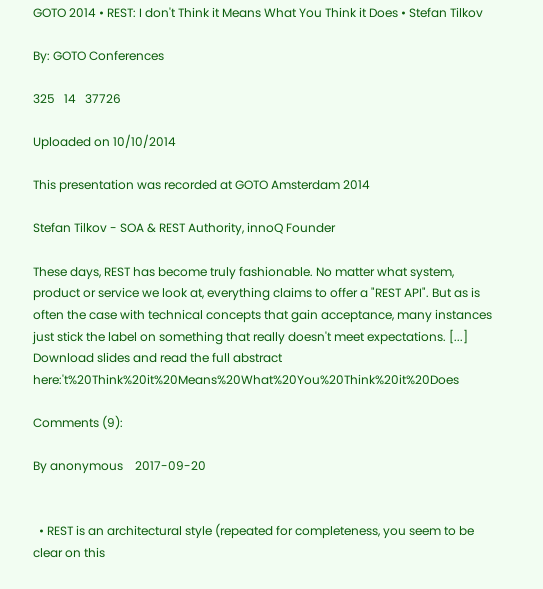GOTO 2014 • REST: I don't Think it Means What You Think it Does • Stefan Tilkov

By: GOTO Conferences

325   14   37726

Uploaded on 10/10/2014

This presentation was recorded at GOTO Amsterdam 2014

Stefan Tilkov - SOA & REST Authority, innoQ Founder

These days, REST has become truly fashionable. No matter what system, product or service we look at, everything claims to offer a "REST API". But as is often the case with technical concepts that gain acceptance, many instances just stick the label on something that really doesn't meet expectations. [...]
Download slides and read the full abstract here:'t%20Think%20it%20Means%20What%20You%20Think%20it%20Does

Comments (9):

By anonymous    2017-09-20


  • REST is an architectural style (repeated for completeness, you seem to be clear on this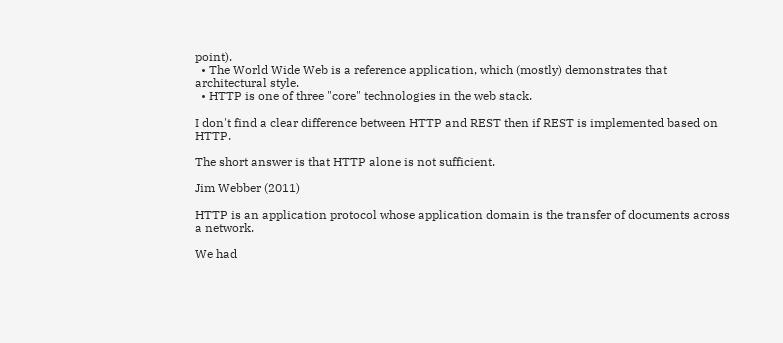point).
  • The World Wide Web is a reference application, which (mostly) demonstrates that architectural style.
  • HTTP is one of three "core" technologies in the web stack.

I don't find a clear difference between HTTP and REST then if REST is implemented based on HTTP.

The short answer is that HTTP alone is not sufficient.

Jim Webber (2011)

HTTP is an application protocol whose application domain is the transfer of documents across a network.

We had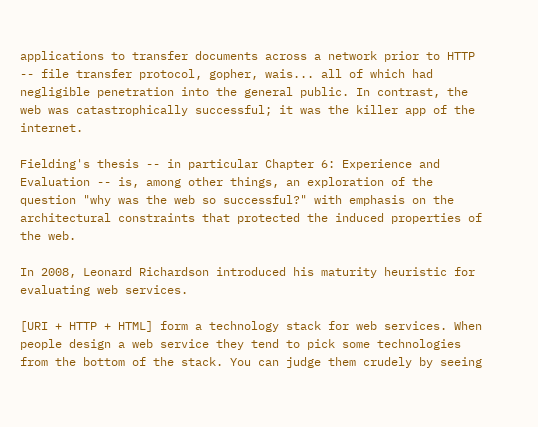applications to transfer documents across a network prior to HTTP -- file transfer protocol, gopher, wais... all of which had negligible penetration into the general public. In contrast, the web was catastrophically successful; it was the killer app of the internet.

Fielding's thesis -- in particular Chapter 6: Experience and Evaluation -- is, among other things, an exploration of the question "why was the web so successful?" with emphasis on the architectural constraints that protected the induced properties of the web.

In 2008, Leonard Richardson introduced his maturity heuristic for evaluating web services.

[URI + HTTP + HTML] form a technology stack for web services. When people design a web service they tend to pick some technologies from the bottom of the stack. You can judge them crudely by seeing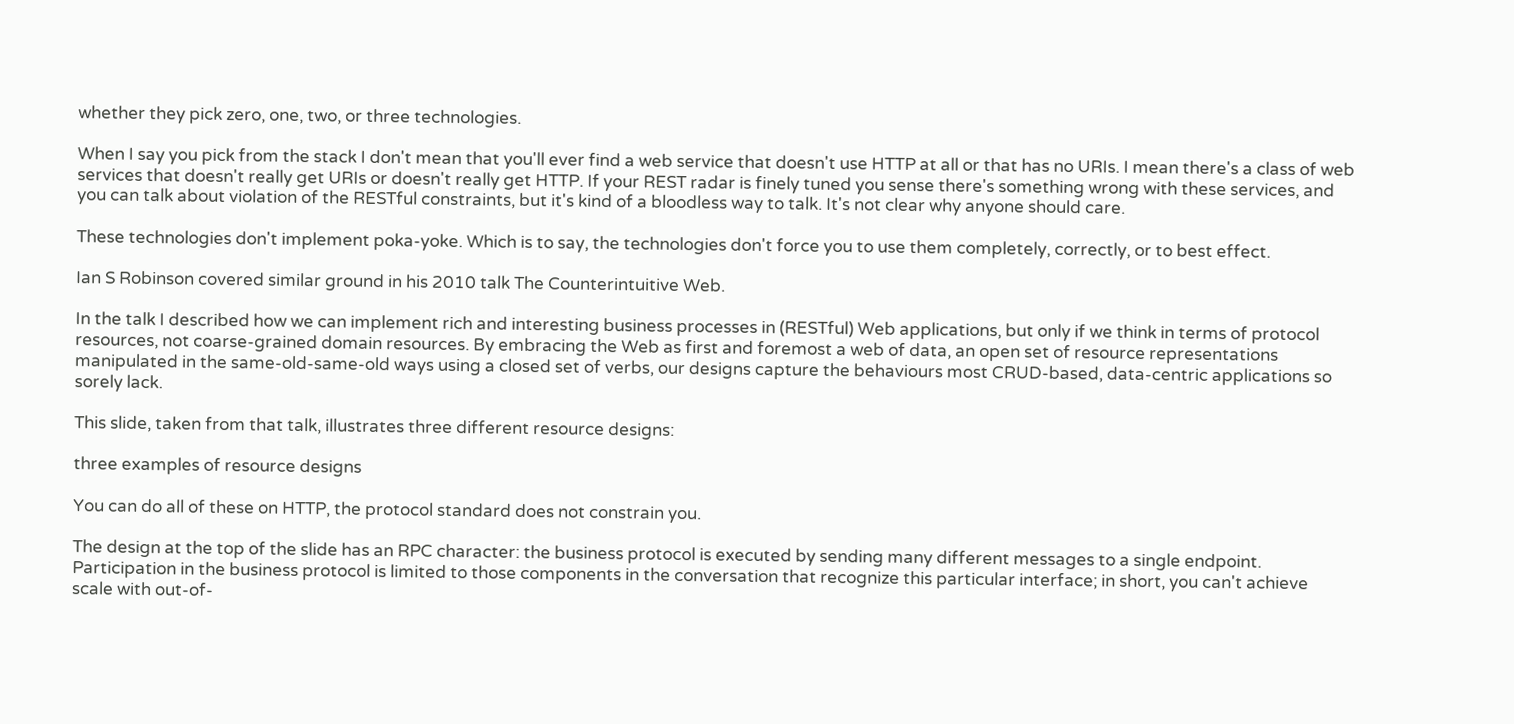whether they pick zero, one, two, or three technologies.

When I say you pick from the stack I don't mean that you'll ever find a web service that doesn't use HTTP at all or that has no URIs. I mean there's a class of web services that doesn't really get URIs or doesn't really get HTTP. If your REST radar is finely tuned you sense there's something wrong with these services, and you can talk about violation of the RESTful constraints, but it's kind of a bloodless way to talk. It's not clear why anyone should care.

These technologies don't implement poka-yoke. Which is to say, the technologies don't force you to use them completely, correctly, or to best effect.

Ian S Robinson covered similar ground in his 2010 talk The Counterintuitive Web.

In the talk I described how we can implement rich and interesting business processes in (RESTful) Web applications, but only if we think in terms of protocol resources, not coarse-grained domain resources. By embracing the Web as first and foremost a web of data, an open set of resource representations manipulated in the same-old-same-old ways using a closed set of verbs, our designs capture the behaviours most CRUD-based, data-centric applications so sorely lack.

This slide, taken from that talk, illustrates three different resource designs:

three examples of resource designs

You can do all of these on HTTP, the protocol standard does not constrain you.

The design at the top of the slide has an RPC character: the business protocol is executed by sending many different messages to a single endpoint. Participation in the business protocol is limited to those components in the conversation that recognize this particular interface; in short, you can't achieve scale with out-of-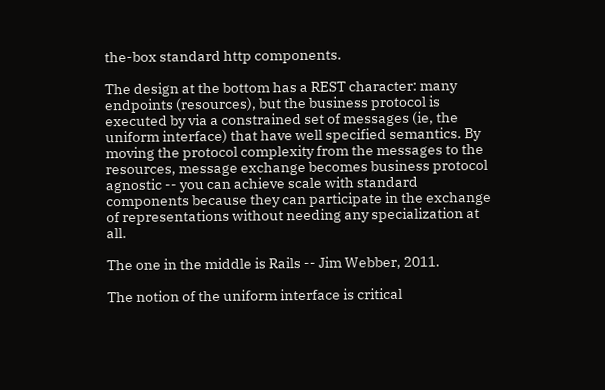the-box standard http components.

The design at the bottom has a REST character: many endpoints (resources), but the business protocol is executed by via a constrained set of messages (ie, the uniform interface) that have well specified semantics. By moving the protocol complexity from the messages to the resources, message exchange becomes business protocol agnostic -- you can achieve scale with standard components because they can participate in the exchange of representations without needing any specialization at all.

The one in the middle is Rails -- Jim Webber, 2011.

The notion of the uniform interface is critical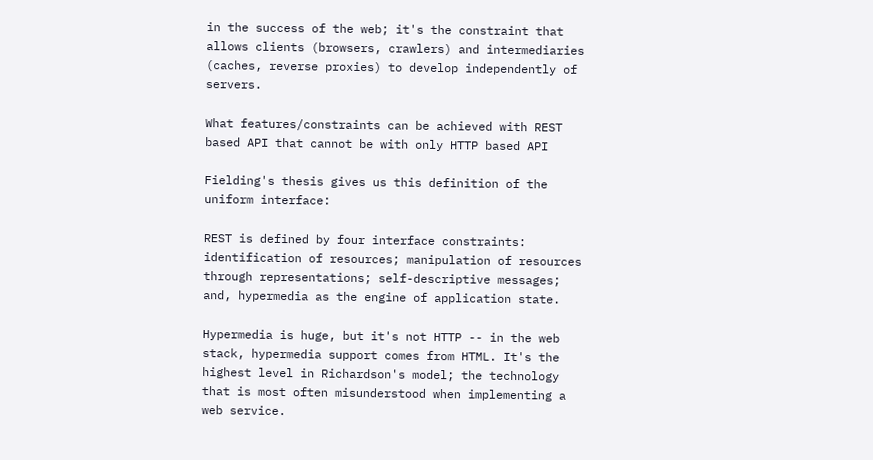in the success of the web; it's the constraint that allows clients (browsers, crawlers) and intermediaries (caches, reverse proxies) to develop independently of servers.

What features/constraints can be achieved with REST based API that cannot be with only HTTP based API

Fielding's thesis gives us this definition of the uniform interface:

REST is defined by four interface constraints: identification of resources; manipulation of resources through representations; self-descriptive messages; and, hypermedia as the engine of application state.

Hypermedia is huge, but it's not HTTP -- in the web stack, hypermedia support comes from HTML. It's the highest level in Richardson's model; the technology that is most often misunderstood when implementing a web service.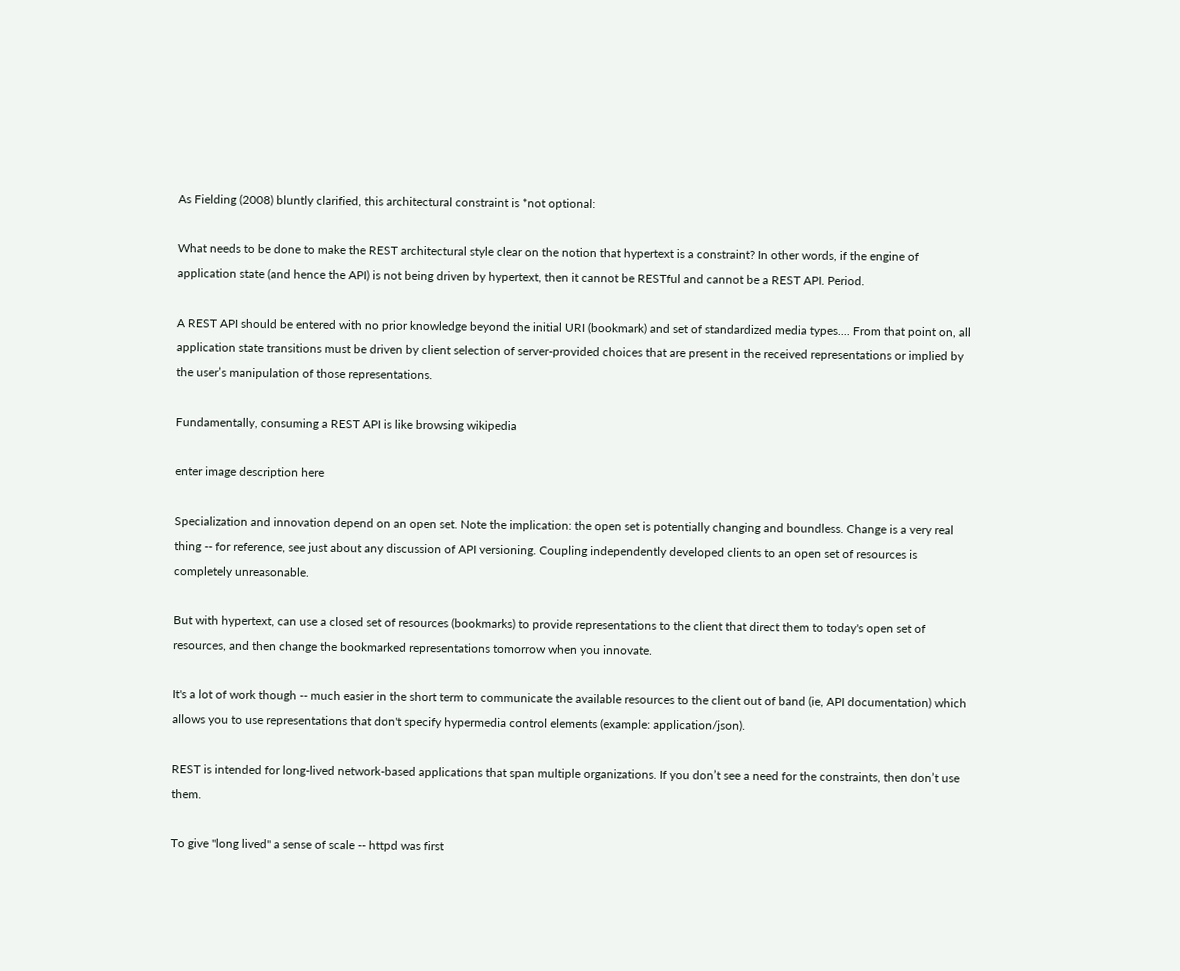As Fielding (2008) bluntly clarified, this architectural constraint is *not optional:

What needs to be done to make the REST architectural style clear on the notion that hypertext is a constraint? In other words, if the engine of application state (and hence the API) is not being driven by hypertext, then it cannot be RESTful and cannot be a REST API. Period.

A REST API should be entered with no prior knowledge beyond the initial URI (bookmark) and set of standardized media types.... From that point on, all application state transitions must be driven by client selection of server-provided choices that are present in the received representations or implied by the user’s manipulation of those representations.

Fundamentally, consuming a REST API is like browsing wikipedia

enter image description here

Specialization and innovation depend on an open set. Note the implication: the open set is potentially changing and boundless. Change is a very real thing -- for reference, see just about any discussion of API versioning. Coupling independently developed clients to an open set of resources is completely unreasonable.

But with hypertext, can use a closed set of resources (bookmarks) to provide representations to the client that direct them to today's open set of resources, and then change the bookmarked representations tomorrow when you innovate.

It's a lot of work though -- much easier in the short term to communicate the available resources to the client out of band (ie, API documentation) which allows you to use representations that don't specify hypermedia control elements (example: application/json).

REST is intended for long-lived network-based applications that span multiple organizations. If you don’t see a need for the constraints, then don’t use them.

To give "long lived" a sense of scale -- httpd was first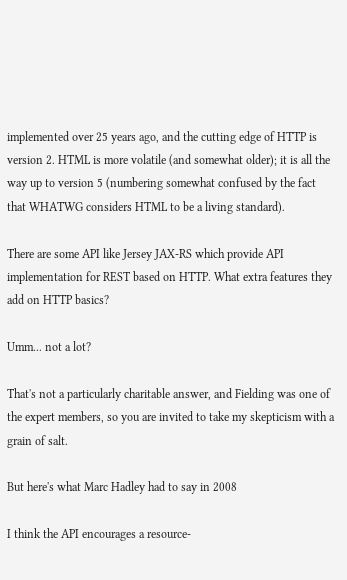implemented over 25 years ago, and the cutting edge of HTTP is version 2. HTML is more volatile (and somewhat older); it is all the way up to version 5 (numbering somewhat confused by the fact that WHATWG considers HTML to be a living standard).

There are some API like Jersey JAX-RS which provide API implementation for REST based on HTTP. What extra features they add on HTTP basics?

Umm... not a lot?

That's not a particularly charitable answer, and Fielding was one of the expert members, so you are invited to take my skepticism with a grain of salt.

But here's what Marc Hadley had to say in 2008

I think the API encourages a resource-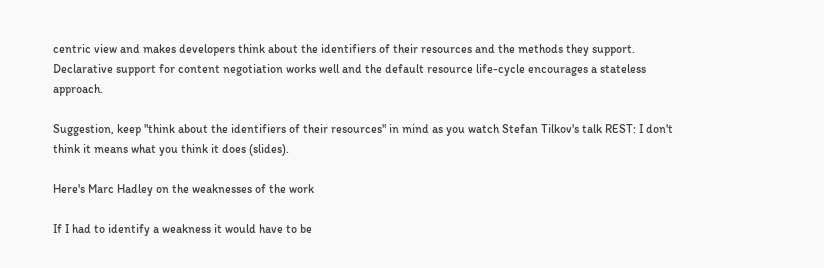centric view and makes developers think about the identifiers of their resources and the methods they support. Declarative support for content negotiation works well and the default resource life-cycle encourages a stateless approach.

Suggestion, keep "think about the identifiers of their resources" in mind as you watch Stefan Tilkov's talk REST: I don't think it means what you think it does (slides).

Here's Marc Hadley on the weaknesses of the work

If I had to identify a weakness it would have to be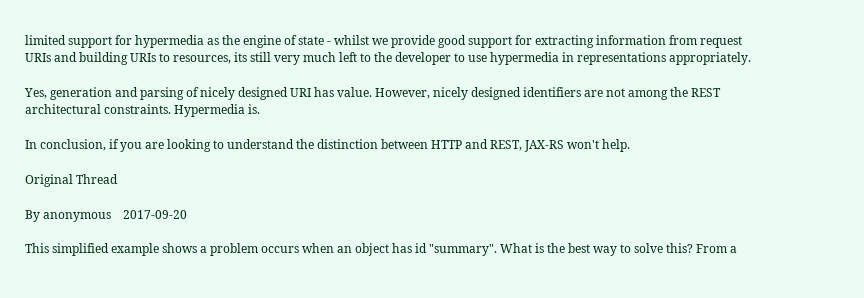limited support for hypermedia as the engine of state - whilst we provide good support for extracting information from request URIs and building URIs to resources, its still very much left to the developer to use hypermedia in representations appropriately.

Yes, generation and parsing of nicely designed URI has value. However, nicely designed identifiers are not among the REST architectural constraints. Hypermedia is.

In conclusion, if you are looking to understand the distinction between HTTP and REST, JAX-RS won't help.

Original Thread

By anonymous    2017-09-20

This simplified example shows a problem occurs when an object has id "summary". What is the best way to solve this? From a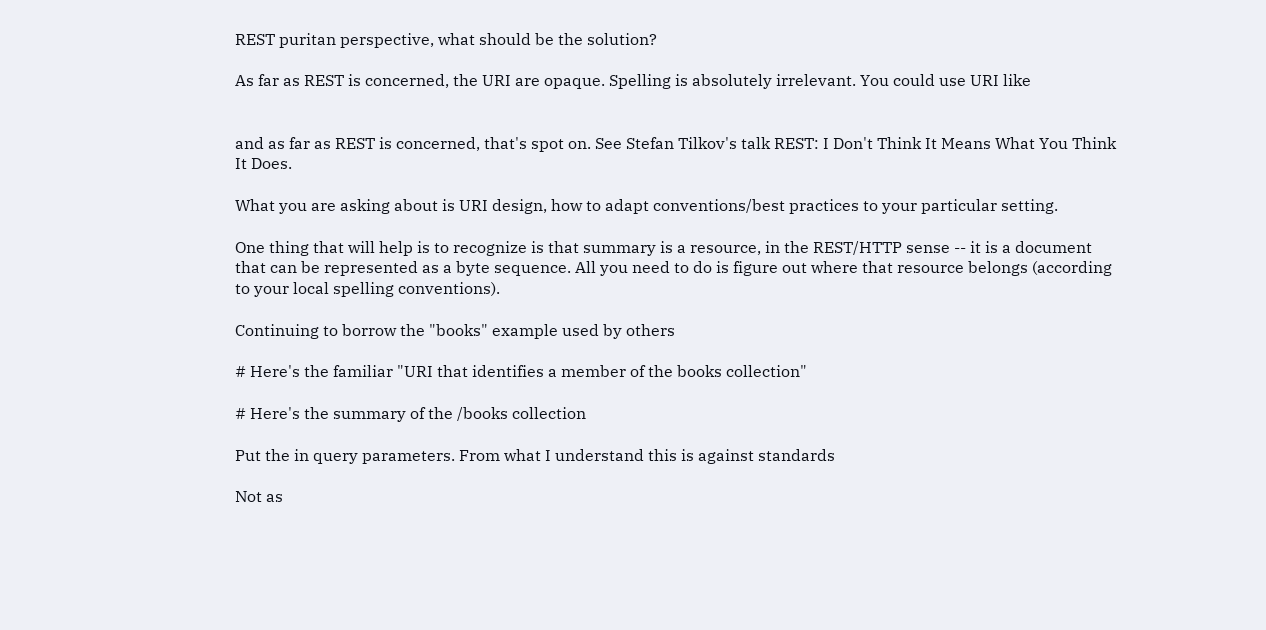REST puritan perspective, what should be the solution?

As far as REST is concerned, the URI are opaque. Spelling is absolutely irrelevant. You could use URI like


and as far as REST is concerned, that's spot on. See Stefan Tilkov's talk REST: I Don't Think It Means What You Think It Does.

What you are asking about is URI design, how to adapt conventions/best practices to your particular setting.

One thing that will help is to recognize is that summary is a resource, in the REST/HTTP sense -- it is a document that can be represented as a byte sequence. All you need to do is figure out where that resource belongs (according to your local spelling conventions).

Continuing to borrow the "books" example used by others

# Here's the familiar "URI that identifies a member of the books collection"

# Here's the summary of the /books collection

Put the in query parameters. From what I understand this is against standards

Not as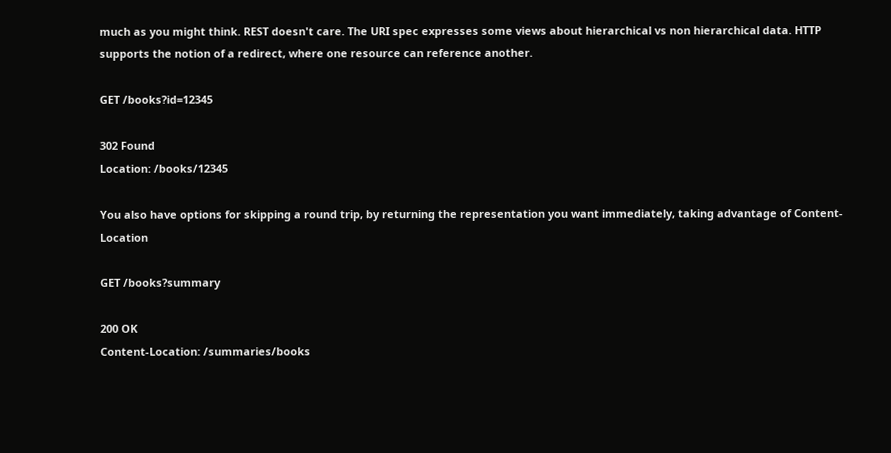much as you might think. REST doesn't care. The URI spec expresses some views about hierarchical vs non hierarchical data. HTTP supports the notion of a redirect, where one resource can reference another.

GET /books?id=12345

302 Found
Location: /books/12345

You also have options for skipping a round trip, by returning the representation you want immediately, taking advantage of Content-Location

GET /books?summary

200 OK
Content-Location: /summaries/books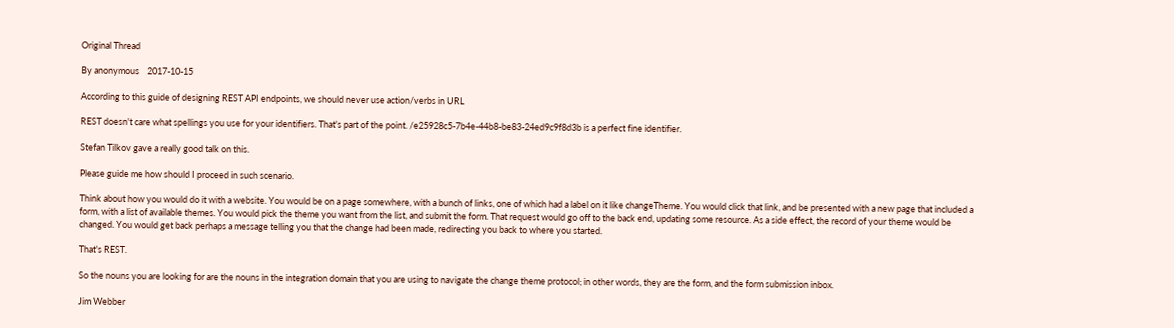Original Thread

By anonymous    2017-10-15

According to this guide of designing REST API endpoints, we should never use action/verbs in URL

REST doesn't care what spellings you use for your identifiers. That's part of the point. /e25928c5-7b4e-44b8-be83-24ed9c9f8d3b is a perfect fine identifier.

Stefan Tilkov gave a really good talk on this.

Please guide me how should I proceed in such scenario.

Think about how you would do it with a website. You would be on a page somewhere, with a bunch of links, one of which had a label on it like changeTheme. You would click that link, and be presented with a new page that included a form, with a list of available themes. You would pick the theme you want from the list, and submit the form. That request would go off to the back end, updating some resource. As a side effect, the record of your theme would be changed. You would get back perhaps a message telling you that the change had been made, redirecting you back to where you started.

That's REST.

So the nouns you are looking for are the nouns in the integration domain that you are using to navigate the change theme protocol; in other words, they are the form, and the form submission inbox.

Jim Webber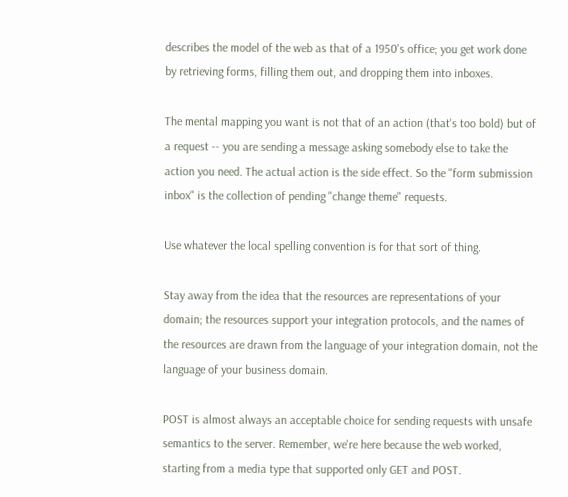describes the model of the web as that of a 1950's office; you get work done by retrieving forms, filling them out, and dropping them into inboxes.

The mental mapping you want is not that of an action (that's too bold) but of a request -- you are sending a message asking somebody else to take the action you need. The actual action is the side effect. So the "form submission inbox" is the collection of pending "change theme" requests.

Use whatever the local spelling convention is for that sort of thing.

Stay away from the idea that the resources are representations of your domain; the resources support your integration protocols, and the names of the resources are drawn from the language of your integration domain, not the language of your business domain.

POST is almost always an acceptable choice for sending requests with unsafe semantics to the server. Remember, we're here because the web worked, starting from a media type that supported only GET and POST.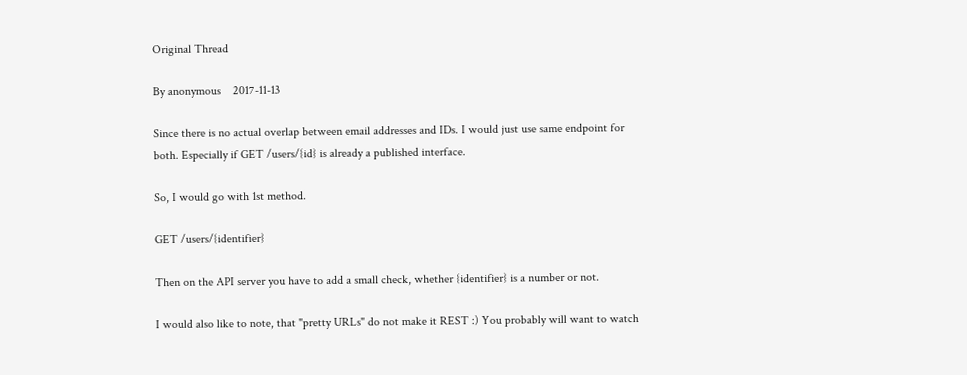Original Thread

By anonymous    2017-11-13

Since there is no actual overlap between email addresses and IDs. I would just use same endpoint for both. Especially if GET /users/{id} is already a published interface.

So, I would go with 1st method.

GET /users/{identifier}

Then on the API server you have to add a small check, whether {identifier} is a number or not.

I would also like to note, that "pretty URLs" do not make it REST :) You probably will want to watch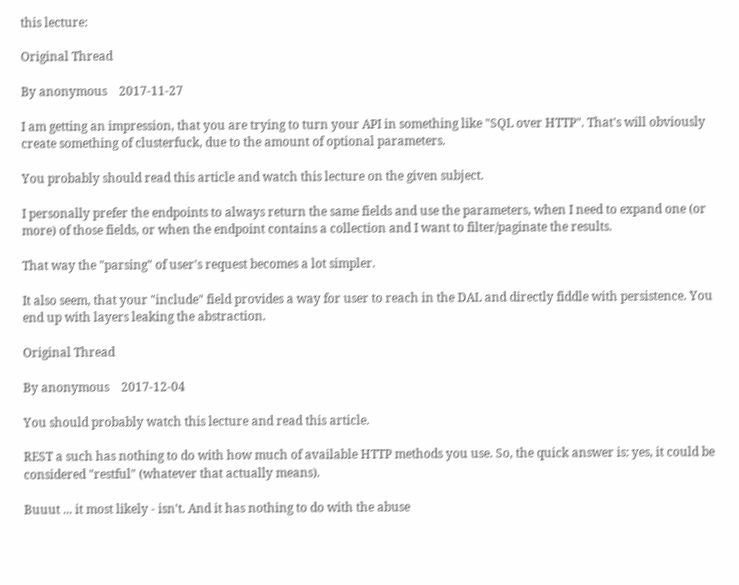this lecture:

Original Thread

By anonymous    2017-11-27

I am getting an impression, that you are trying to turn your API in something like "SQL over HTTP". That's will obviously create something of clusterfuck, due to the amount of optional parameters.

You probably should read this article and watch this lecture on the given subject.

I personally prefer the endpoints to always return the same fields and use the parameters, when I need to expand one (or more) of those fields, or when the endpoint contains a collection and I want to filter/paginate the results.

That way the "parsing" of user's request becomes a lot simpler.

It also seem, that your "include" field provides a way for user to reach in the DAL and directly fiddle with persistence. You end up with layers leaking the abstraction.

Original Thread

By anonymous    2017-12-04

You should probably watch this lecture and read this article.

REST a such has nothing to do with how much of available HTTP methods you use. So, the quick answer is: yes, it could be considered "restful" (whatever that actually means).

Buuut ... it most likely - isn't. And it has nothing to do with the abuse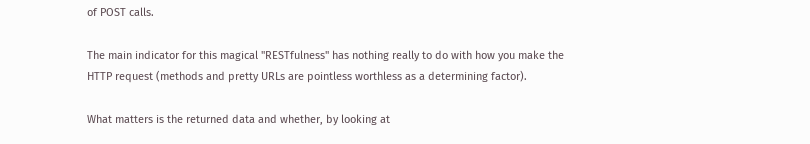of POST calls.

The main indicator for this magical "RESTfulness" has nothing really to do with how you make the HTTP request (methods and pretty URLs are pointless worthless as a determining factor).

What matters is the returned data and whether, by looking at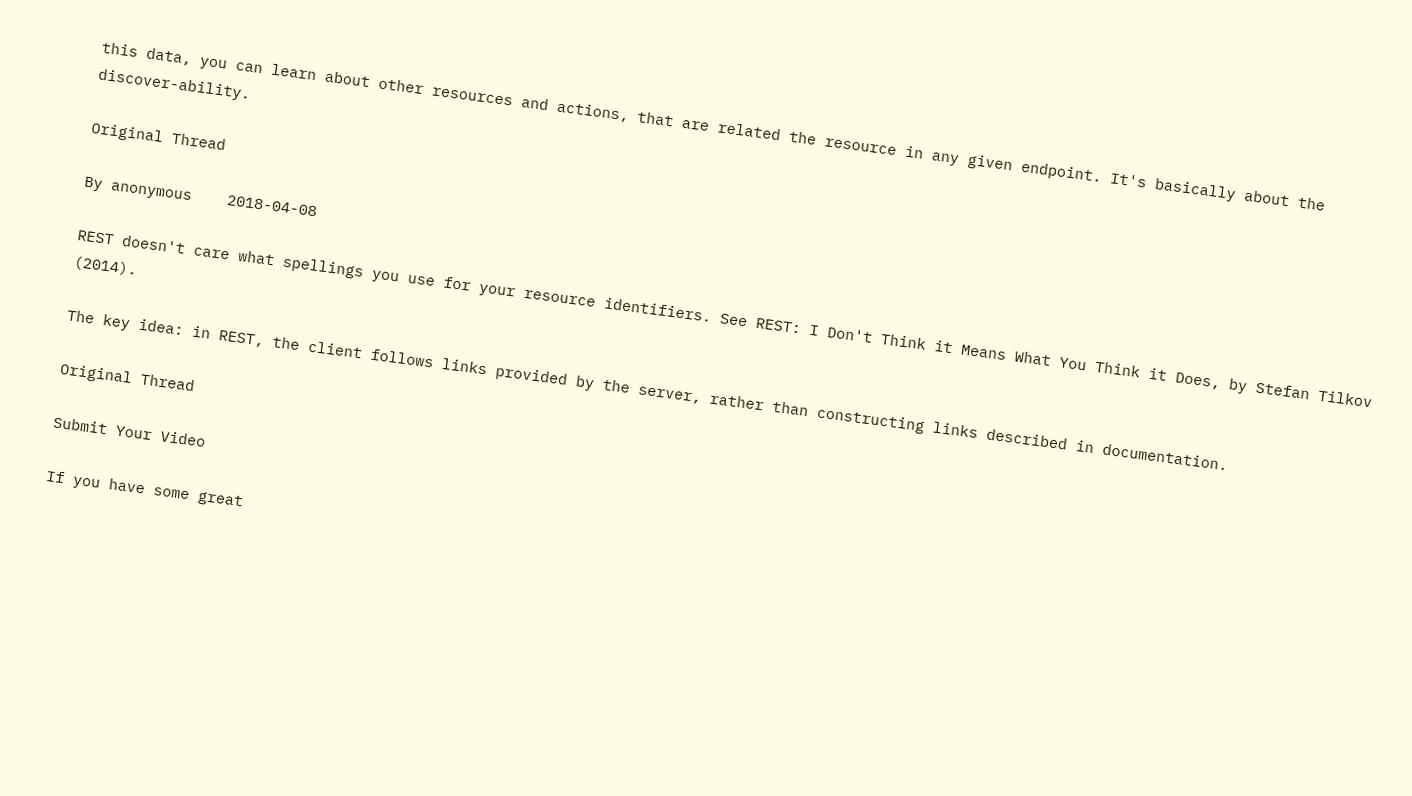this data, you can learn about other resources and actions, that are related the resource in any given endpoint. It's basically about the discover-ability.

Original Thread

By anonymous    2018-04-08

REST doesn't care what spellings you use for your resource identifiers. See REST: I Don't Think it Means What You Think it Does, by Stefan Tilkov (2014).

The key idea: in REST, the client follows links provided by the server, rather than constructing links described in documentation.

Original Thread

Submit Your Video

If you have some great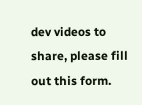dev videos to share, please fill out this form.